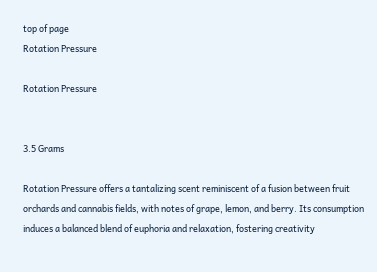top of page
Rotation Pressure

Rotation Pressure


3.5 Grams

Rotation Pressure offers a tantalizing scent reminiscent of a fusion between fruit orchards and cannabis fields, with notes of grape, lemon, and berry. Its consumption induces a balanced blend of euphoria and relaxation, fostering creativity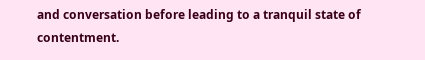and conversation before leading to a tranquil state of contentment.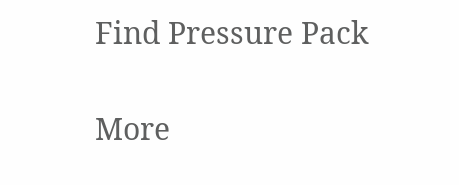Find Pressure Pack

More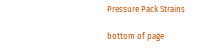Pressure Pack Strains

bottom of page